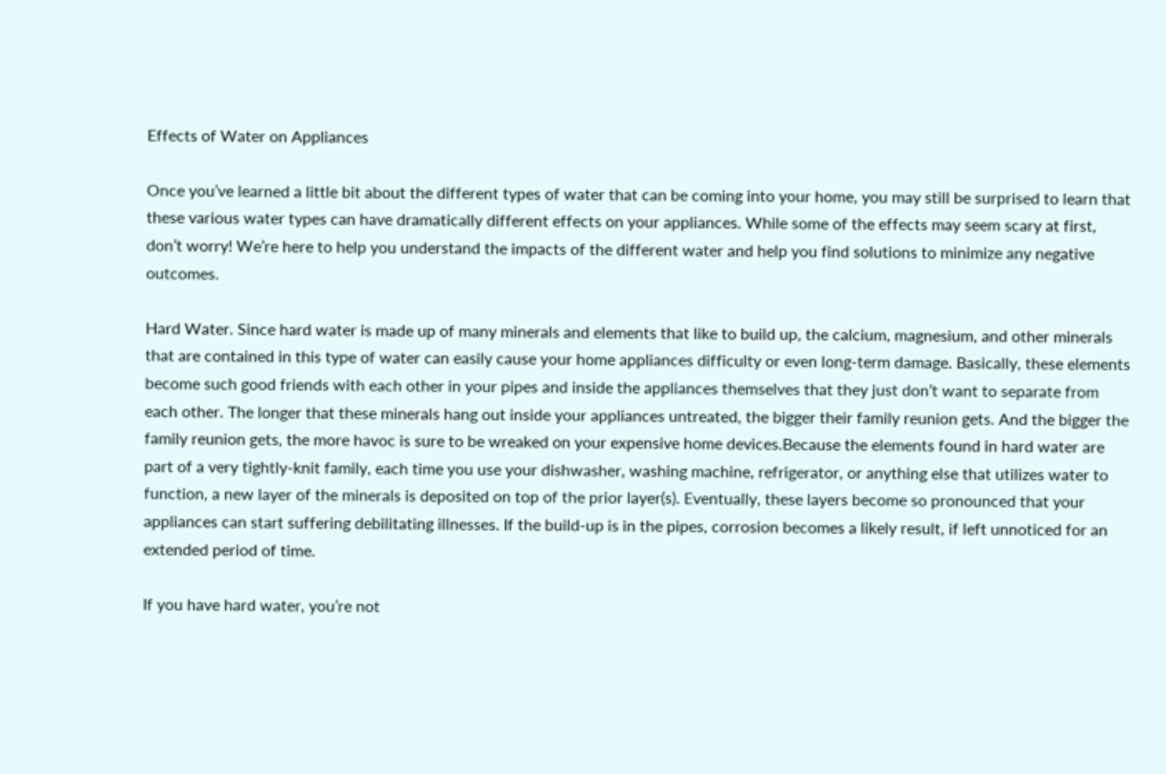Effects of Water on Appliances

Once you’ve learned a little bit about the different types of water that can be coming into your home, you may still be surprised to learn that these various water types can have dramatically different effects on your appliances. While some of the effects may seem scary at first, don’t worry! We’re here to help you understand the impacts of the different water and help you find solutions to minimize any negative outcomes.

Hard Water. Since hard water is made up of many minerals and elements that like to build up, the calcium, magnesium, and other minerals that are contained in this type of water can easily cause your home appliances difficulty or even long-term damage. Basically, these elements become such good friends with each other in your pipes and inside the appliances themselves that they just don’t want to separate from each other. The longer that these minerals hang out inside your appliances untreated, the bigger their family reunion gets. And the bigger the family reunion gets, the more havoc is sure to be wreaked on your expensive home devices.Because the elements found in hard water are part of a very tightly-knit family, each time you use your dishwasher, washing machine, refrigerator, or anything else that utilizes water to function, a new layer of the minerals is deposited on top of the prior layer(s). Eventually, these layers become so pronounced that your appliances can start suffering debilitating illnesses. If the build-up is in the pipes, corrosion becomes a likely result, if left unnoticed for an extended period of time.

If you have hard water, you’re not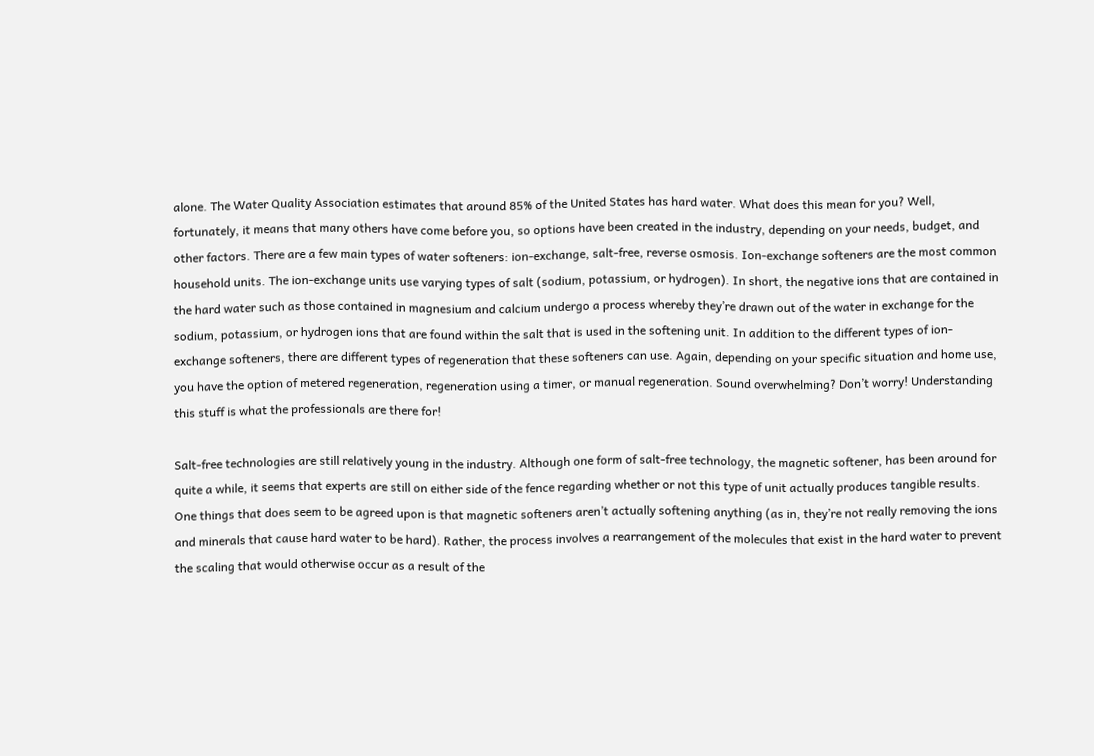alone. The Water Quality Association estimates that around 85% of the United States has hard water. What does this mean for you? Well, fortunately, it means that many others have come before you, so options have been created in the industry, depending on your needs, budget, and other factors. There are a few main types of water softeners: ion-exchange, salt-free, reverse osmosis. Ion-exchange softeners are the most common household units. The ion-exchange units use varying types of salt (sodium, potassium, or hydrogen). In short, the negative ions that are contained in the hard water such as those contained in magnesium and calcium undergo a process whereby they’re drawn out of the water in exchange for the sodium, potassium, or hydrogen ions that are found within the salt that is used in the softening unit. In addition to the different types of ion-exchange softeners, there are different types of regeneration that these softeners can use. Again, depending on your specific situation and home use, you have the option of metered regeneration, regeneration using a timer, or manual regeneration. Sound overwhelming? Don’t worry! Understanding this stuff is what the professionals are there for!

Salt-free technologies are still relatively young in the industry. Although one form of salt-free technology, the magnetic softener, has been around for quite a while, it seems that experts are still on either side of the fence regarding whether or not this type of unit actually produces tangible results. One things that does seem to be agreed upon is that magnetic softeners aren’t actually softening anything (as in, they’re not really removing the ions and minerals that cause hard water to be hard). Rather, the process involves a rearrangement of the molecules that exist in the hard water to prevent the scaling that would otherwise occur as a result of the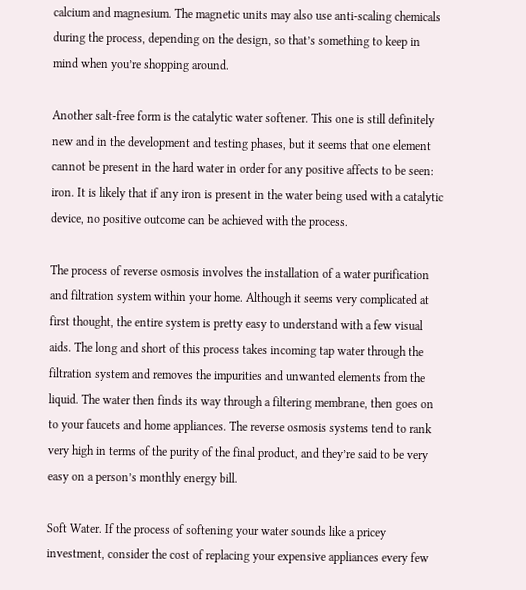calcium and magnesium. The magnetic units may also use anti-scaling chemicals during the process, depending on the design, so that’s something to keep in mind when you’re shopping around.

Another salt-free form is the catalytic water softener. This one is still definitely new and in the development and testing phases, but it seems that one element cannot be present in the hard water in order for any positive affects to be seen: iron. It is likely that if any iron is present in the water being used with a catalytic device, no positive outcome can be achieved with the process.

The process of reverse osmosis involves the installation of a water purification and filtration system within your home. Although it seems very complicated at first thought, the entire system is pretty easy to understand with a few visual aids. The long and short of this process takes incoming tap water through the filtration system and removes the impurities and unwanted elements from the liquid. The water then finds its way through a filtering membrane, then goes on to your faucets and home appliances. The reverse osmosis systems tend to rank very high in terms of the purity of the final product, and they’re said to be very easy on a person’s monthly energy bill.

Soft Water. If the process of softening your water sounds like a pricey investment, consider the cost of replacing your expensive appliances every few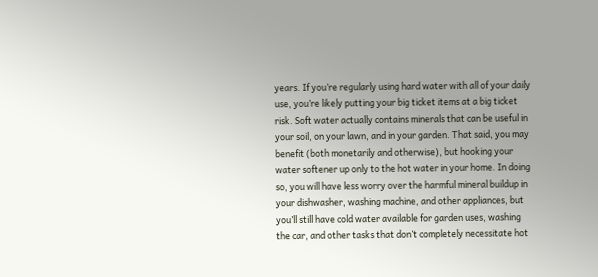years. If you’re regularly using hard water with all of your daily use, you’re likely putting your big ticket items at a big ticket risk. Soft water actually contains minerals that can be useful in your soil, on your lawn, and in your garden. That said, you may benefit (both monetarily and otherwise), but hooking your water softener up only to the hot water in your home. In doing so, you will have less worry over the harmful mineral buildup in your dishwasher, washing machine, and other appliances, but you’ll still have cold water available for garden uses, washing the car, and other tasks that don’t completely necessitate hot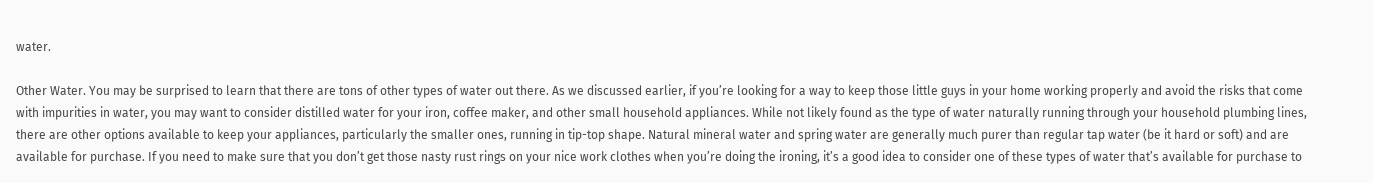water.

Other Water. You may be surprised to learn that there are tons of other types of water out there. As we discussed earlier, if you’re looking for a way to keep those little guys in your home working properly and avoid the risks that come with impurities in water, you may want to consider distilled water for your iron, coffee maker, and other small household appliances. While not likely found as the type of water naturally running through your household plumbing lines, there are other options available to keep your appliances, particularly the smaller ones, running in tip-top shape. Natural mineral water and spring water are generally much purer than regular tap water (be it hard or soft) and are available for purchase. If you need to make sure that you don’t get those nasty rust rings on your nice work clothes when you’re doing the ironing, it’s a good idea to consider one of these types of water that’s available for purchase to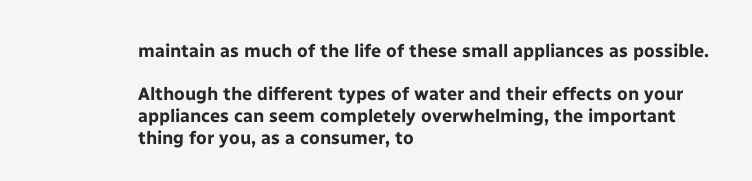maintain as much of the life of these small appliances as possible.

Although the different types of water and their effects on your appliances can seem completely overwhelming, the important thing for you, as a consumer, to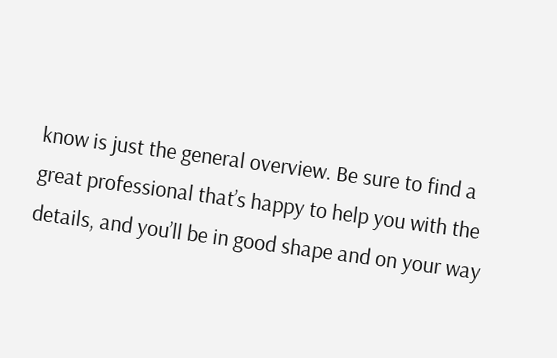know is just the general overview. Be sure to find a great professional that’s happy to help you with the details, and you’ll be in good shape and on your way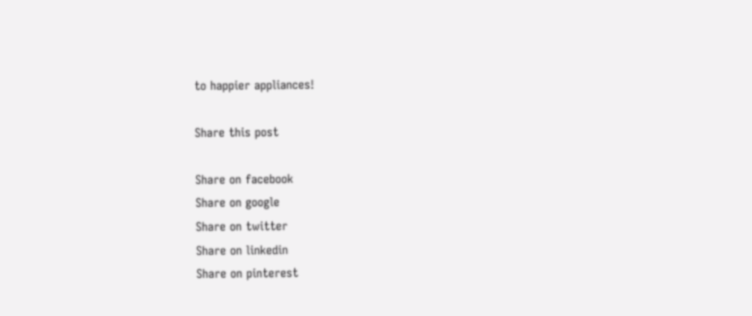to happier appliances!

Share this post

Share on facebook
Share on google
Share on twitter
Share on linkedin
Share on pinterest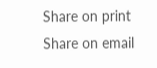Share on print
Share on email